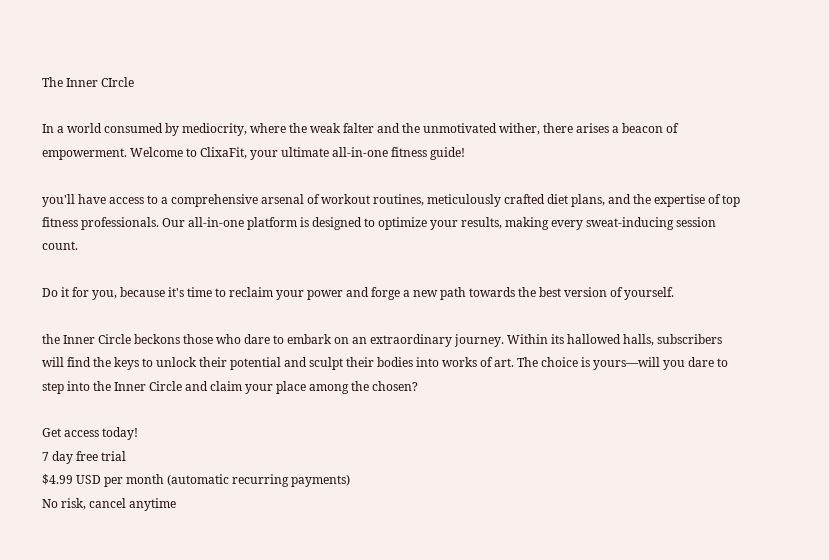The Inner CIrcle

In a world consumed by mediocrity, where the weak falter and the unmotivated wither, there arises a beacon of empowerment. Welcome to ClixaFit, your ultimate all-in-one fitness guide!

you'll have access to a comprehensive arsenal of workout routines, meticulously crafted diet plans, and the expertise of top fitness professionals. Our all-in-one platform is designed to optimize your results, making every sweat-inducing session count.

Do it for you, because it's time to reclaim your power and forge a new path towards the best version of yourself.

the Inner Circle beckons those who dare to embark on an extraordinary journey. Within its hallowed halls, subscribers will find the keys to unlock their potential and sculpt their bodies into works of art. The choice is yours—will you dare to step into the Inner Circle and claim your place among the chosen?

Get access today!
7 day free trial
$4.99 USD per month (automatic recurring payments)
No risk, cancel anytime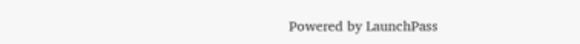Powered by LaunchPass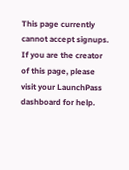This page currently cannot accept signups. If you are the creator of this page, please visit your LaunchPass dashboard for help.